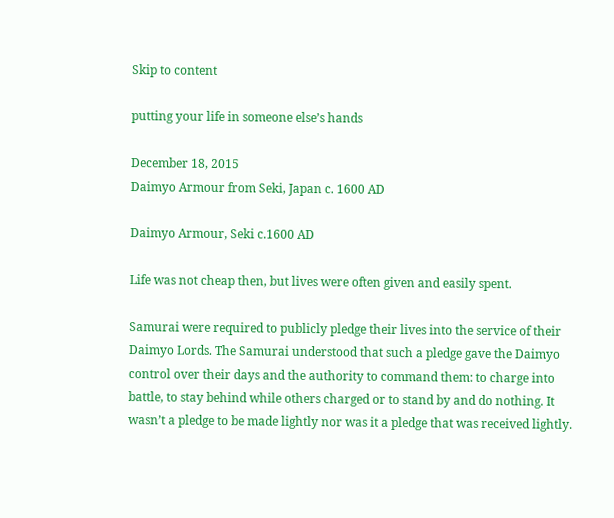Skip to content

putting your life in someone else’s hands

December 18, 2015
Daimyo Armour from Seki, Japan c. 1600 AD

Daimyo Armour, Seki c.1600 AD

Life was not cheap then, but lives were often given and easily spent.

Samurai were required to publicly pledge their lives into the service of their Daimyo Lords. The Samurai understood that such a pledge gave the Daimyo control over their days and the authority to command them: to charge into battle, to stay behind while others charged or to stand by and do nothing. It wasn’t a pledge to be made lightly nor was it a pledge that was received lightly.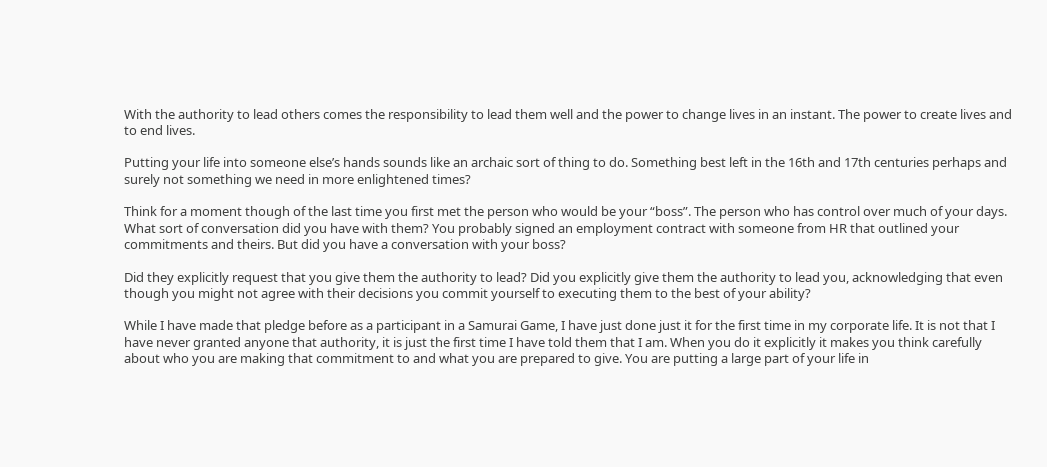With the authority to lead others comes the responsibility to lead them well and the power to change lives in an instant. The power to create lives and to end lives.

Putting your life into someone else’s hands sounds like an archaic sort of thing to do. Something best left in the 16th and 17th centuries perhaps and surely not something we need in more enlightened times?

Think for a moment though of the last time you first met the person who would be your “boss”. The person who has control over much of your days. What sort of conversation did you have with them? You probably signed an employment contract with someone from HR that outlined your commitments and theirs. But did you have a conversation with your boss?

Did they explicitly request that you give them the authority to lead? Did you explicitly give them the authority to lead you, acknowledging that even though you might not agree with their decisions you commit yourself to executing them to the best of your ability?

While I have made that pledge before as a participant in a Samurai Game, I have just done just it for the first time in my corporate life. It is not that I have never granted anyone that authority, it is just the first time I have told them that I am. When you do it explicitly it makes you think carefully about who you are making that commitment to and what you are prepared to give. You are putting a large part of your life in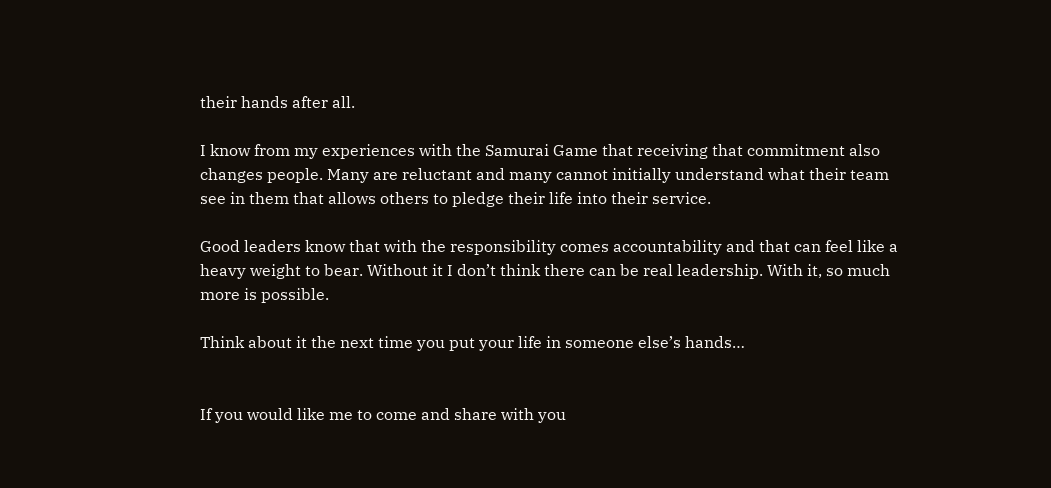their hands after all.

I know from my experiences with the Samurai Game that receiving that commitment also changes people. Many are reluctant and many cannot initially understand what their team see in them that allows others to pledge their life into their service.

Good leaders know that with the responsibility comes accountability and that can feel like a heavy weight to bear. Without it I don’t think there can be real leadership. With it, so much more is possible.

Think about it the next time you put your life in someone else’s hands…


If you would like me to come and share with you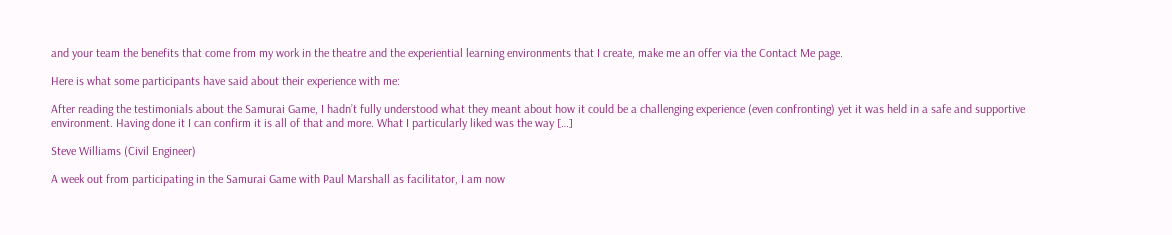and your team the benefits that come from my work in the theatre and the experiential learning environments that I create, make me an offer via the Contact Me page.

Here is what some participants have said about their experience with me:

After reading the testimonials about the Samurai Game, I hadn’t fully understood what they meant about how it could be a challenging experience (even confronting) yet it was held in a safe and supportive environment. Having done it I can confirm it is all of that and more. What I particularly liked was the way […]

Steve Williams (Civil Engineer)

A week out from participating in the Samurai Game with Paul Marshall as facilitator, I am now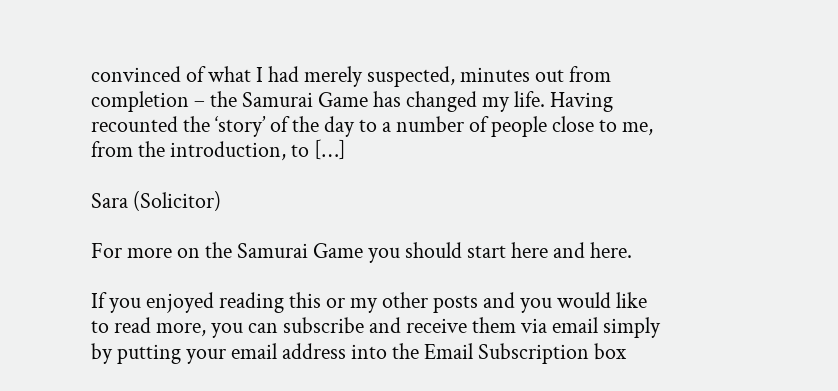convinced of what I had merely suspected, minutes out from completion – the Samurai Game has changed my life. Having recounted the ‘story’ of the day to a number of people close to me, from the introduction, to […]

Sara (Solicitor)

For more on the Samurai Game you should start here and here.

If you enjoyed reading this or my other posts and you would like to read more, you can subscribe and receive them via email simply by putting your email address into the Email Subscription box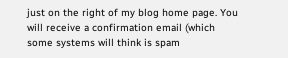just on the right of my blog home page. You will receive a confirmation email (which some systems will think is spam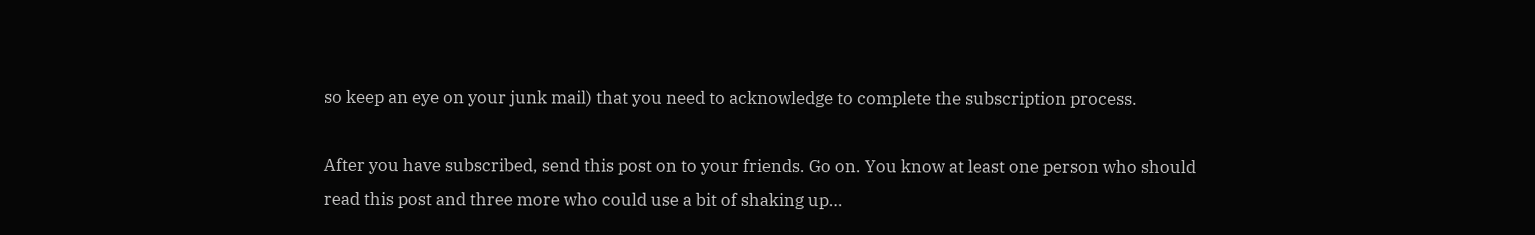so keep an eye on your junk mail) that you need to acknowledge to complete the subscription process.

After you have subscribed, send this post on to your friends. Go on. You know at least one person who should read this post and three more who could use a bit of shaking up…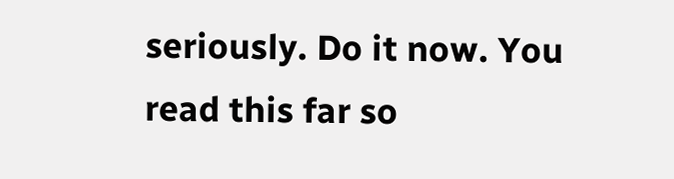seriously. Do it now. You read this far so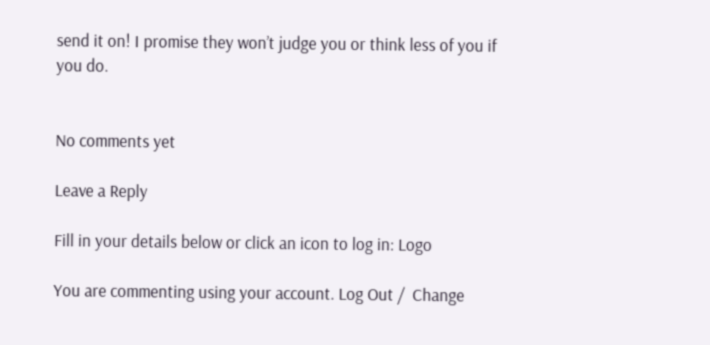send it on! I promise they won’t judge you or think less of you if you do.


No comments yet

Leave a Reply

Fill in your details below or click an icon to log in: Logo

You are commenting using your account. Log Out /  Change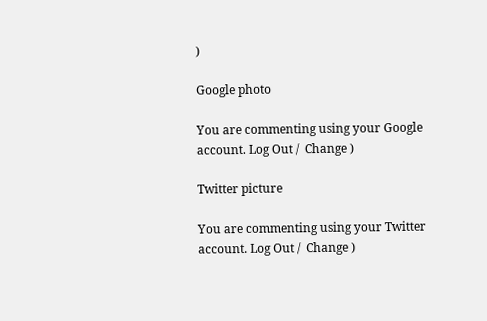)

Google photo

You are commenting using your Google account. Log Out /  Change )

Twitter picture

You are commenting using your Twitter account. Log Out /  Change )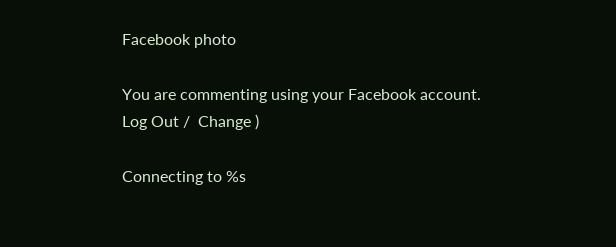Facebook photo

You are commenting using your Facebook account. Log Out /  Change )

Connecting to %s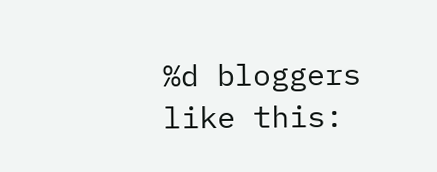%d bloggers like this: